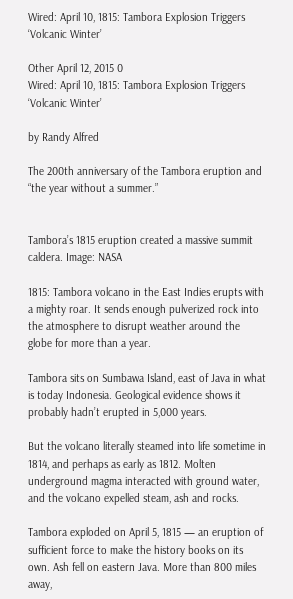Wired: April 10, 1815: Tambora Explosion Triggers ‘Volcanic Winter’

Other April 12, 2015 0
Wired: April 10, 1815: Tambora Explosion Triggers ‘Volcanic Winter’

by Randy Alfred

The 200th anniversary of the Tambora eruption and “the year without a summer.”


Tambora’s 1815 eruption created a massive summit caldera. Image: NASA

1815: Tambora volcano in the East Indies erupts with a mighty roar. It sends enough pulverized rock into the atmosphere to disrupt weather around the globe for more than a year.

Tambora sits on Sumbawa Island, east of Java in what is today Indonesia. Geological evidence shows it probably hadn’t erupted in 5,000 years.

But the volcano literally steamed into life sometime in 1814, and perhaps as early as 1812. Molten underground magma interacted with ground water, and the volcano expelled steam, ash and rocks.

Tambora exploded on April 5, 1815 — an eruption of sufficient force to make the history books on its own. Ash fell on eastern Java. More than 800 miles away,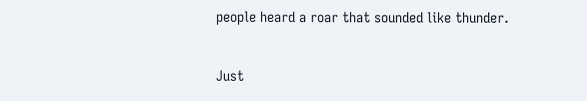people heard a roar that sounded like thunder.

Just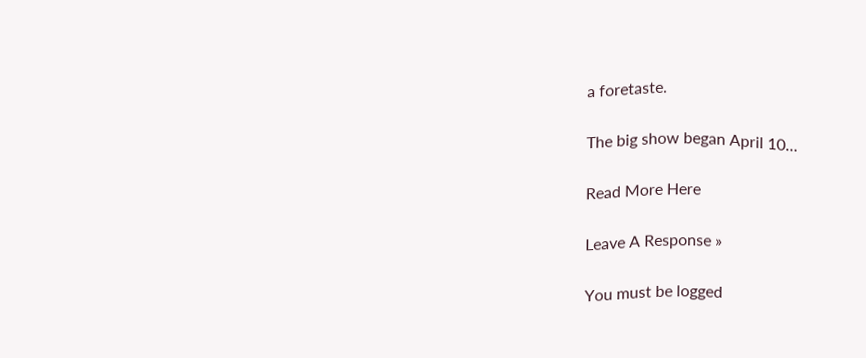a foretaste.

The big show began April 10…

Read More Here

Leave A Response »

You must be logged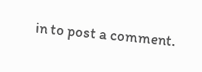in to post a comment.